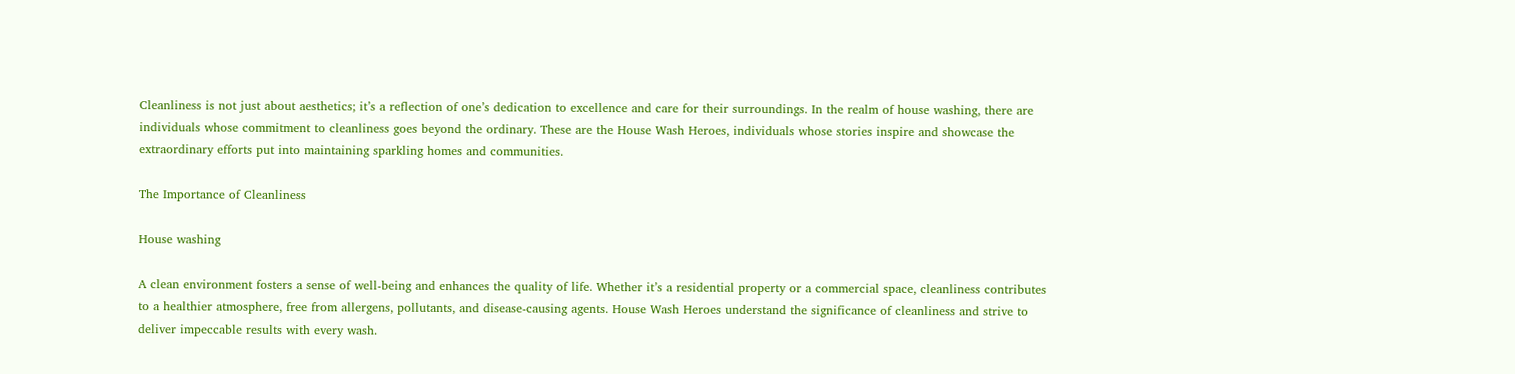Cleanliness is not just about aesthetics; it’s a reflection of one’s dedication to excellence and care for their surroundings. In the realm of house washing, there are individuals whose commitment to cleanliness goes beyond the ordinary. These are the House Wash Heroes, individuals whose stories inspire and showcase the extraordinary efforts put into maintaining sparkling homes and communities.

The Importance of Cleanliness

House washing

A clean environment fosters a sense of well-being and enhances the quality of life. Whether it’s a residential property or a commercial space, cleanliness contributes to a healthier atmosphere, free from allergens, pollutants, and disease-causing agents. House Wash Heroes understand the significance of cleanliness and strive to deliver impeccable results with every wash.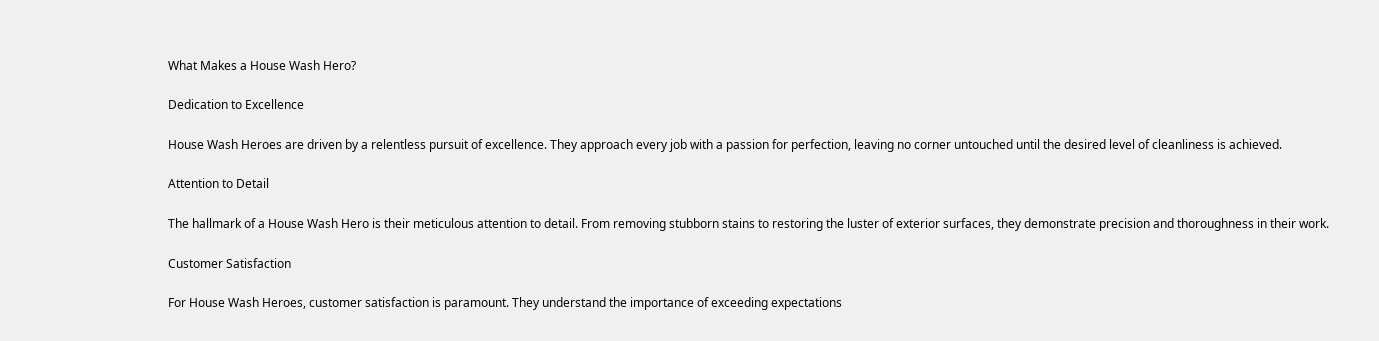What Makes a House Wash Hero?

Dedication to Excellence

House Wash Heroes are driven by a relentless pursuit of excellence. They approach every job with a passion for perfection, leaving no corner untouched until the desired level of cleanliness is achieved.

Attention to Detail

The hallmark of a House Wash Hero is their meticulous attention to detail. From removing stubborn stains to restoring the luster of exterior surfaces, they demonstrate precision and thoroughness in their work.

Customer Satisfaction

For House Wash Heroes, customer satisfaction is paramount. They understand the importance of exceeding expectations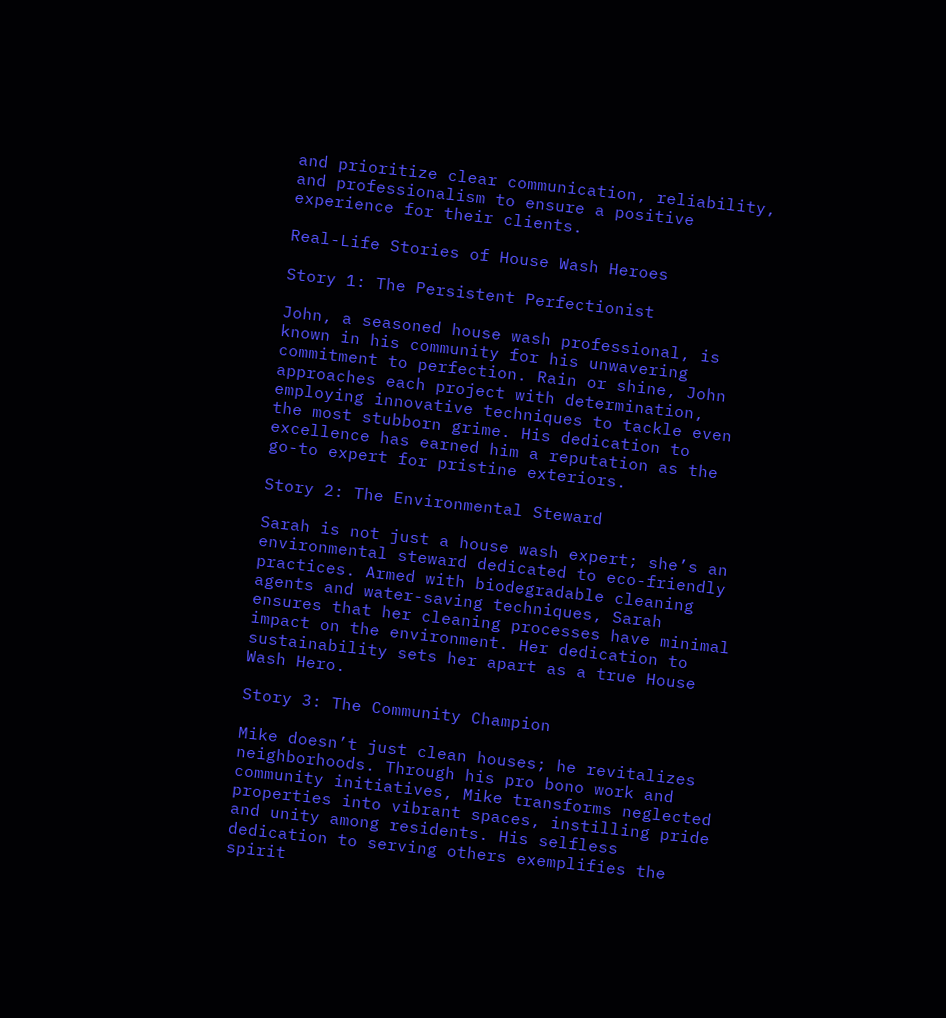and prioritize clear communication, reliability, and professionalism to ensure a positive experience for their clients.

Real-Life Stories of House Wash Heroes

Story 1: The Persistent Perfectionist

John, a seasoned house wash professional, is known in his community for his unwavering commitment to perfection. Rain or shine, John approaches each project with determination, employing innovative techniques to tackle even the most stubborn grime. His dedication to excellence has earned him a reputation as the go-to expert for pristine exteriors.

Story 2: The Environmental Steward

Sarah is not just a house wash expert; she’s an environmental steward dedicated to eco-friendly practices. Armed with biodegradable cleaning agents and water-saving techniques, Sarah ensures that her cleaning processes have minimal impact on the environment. Her dedication to sustainability sets her apart as a true House Wash Hero.

Story 3: The Community Champion

Mike doesn’t just clean houses; he revitalizes neighborhoods. Through his pro bono work and community initiatives, Mike transforms neglected properties into vibrant spaces, instilling pride and unity among residents. His selfless dedication to serving others exemplifies the spirit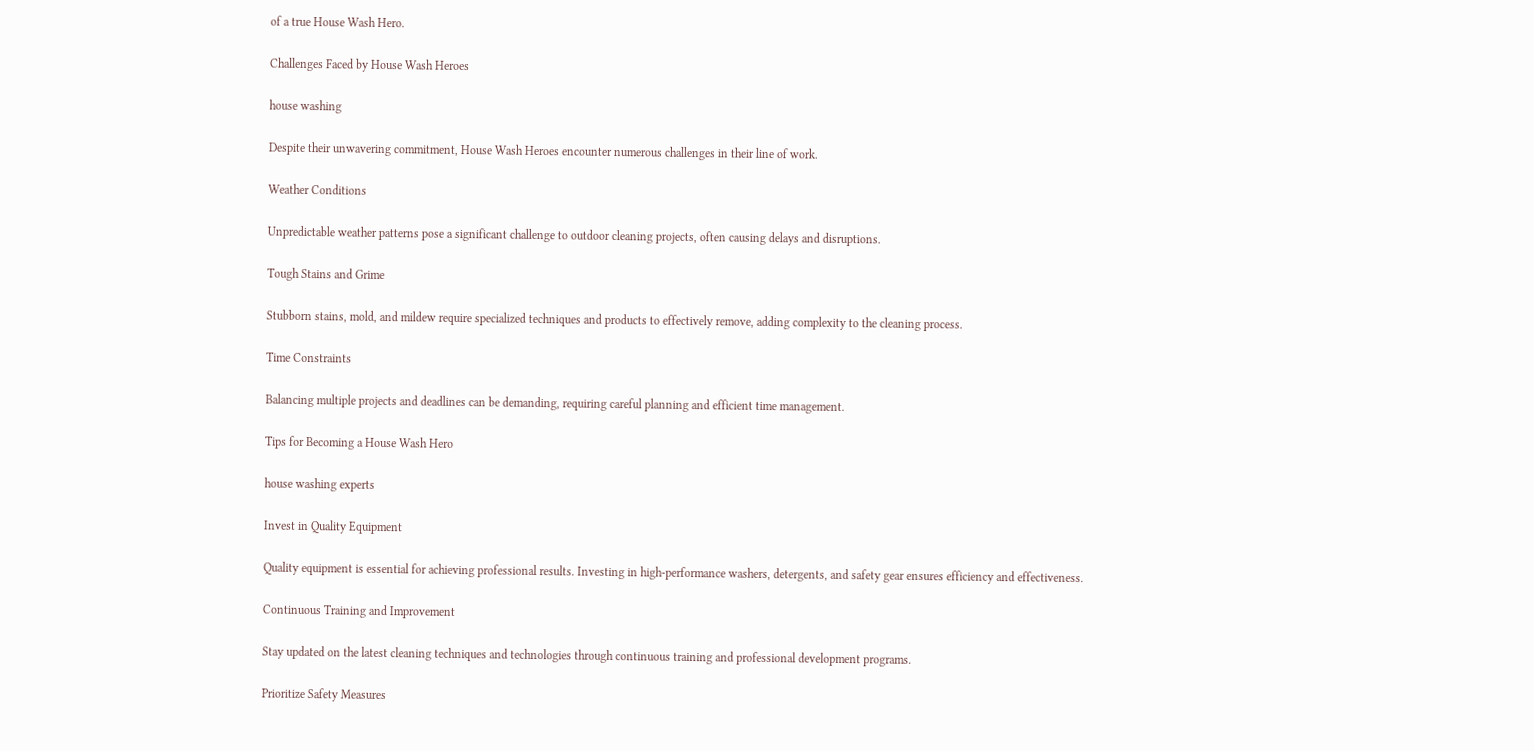of a true House Wash Hero.

Challenges Faced by House Wash Heroes

house washing

Despite their unwavering commitment, House Wash Heroes encounter numerous challenges in their line of work.

Weather Conditions

Unpredictable weather patterns pose a significant challenge to outdoor cleaning projects, often causing delays and disruptions.

Tough Stains and Grime

Stubborn stains, mold, and mildew require specialized techniques and products to effectively remove, adding complexity to the cleaning process.

Time Constraints

Balancing multiple projects and deadlines can be demanding, requiring careful planning and efficient time management.

Tips for Becoming a House Wash Hero

house washing experts

Invest in Quality Equipment

Quality equipment is essential for achieving professional results. Investing in high-performance washers, detergents, and safety gear ensures efficiency and effectiveness.

Continuous Training and Improvement

Stay updated on the latest cleaning techniques and technologies through continuous training and professional development programs.

Prioritize Safety Measures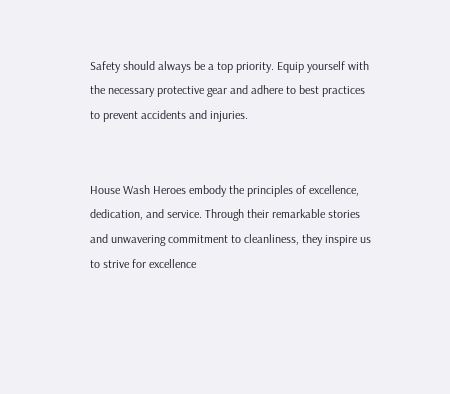Safety should always be a top priority. Equip yourself with the necessary protective gear and adhere to best practices to prevent accidents and injuries.


House Wash Heroes embody the principles of excellence, dedication, and service. Through their remarkable stories and unwavering commitment to cleanliness, they inspire us to strive for excellence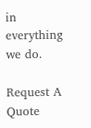in everything we do.

Request A Quote